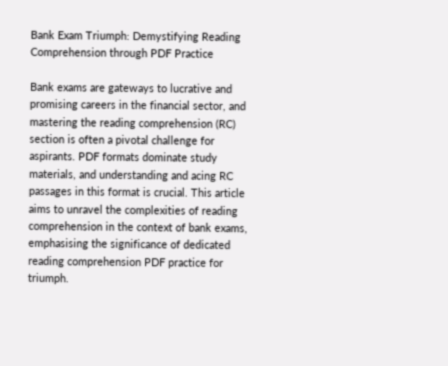Bank Exam Triumph: Demystifying Reading Comprehension through PDF Practice

Bank exams are gateways to lucrative and promising careers in the financial sector, and mastering the reading comprehension (RC) section is often a pivotal challenge for aspirants. PDF formats dominate study materials, and understanding and acing RC passages in this format is crucial. This article aims to unravel the complexities of reading comprehension in the context of bank exams, emphasising the significance of dedicated reading comprehension PDF practice for triumph.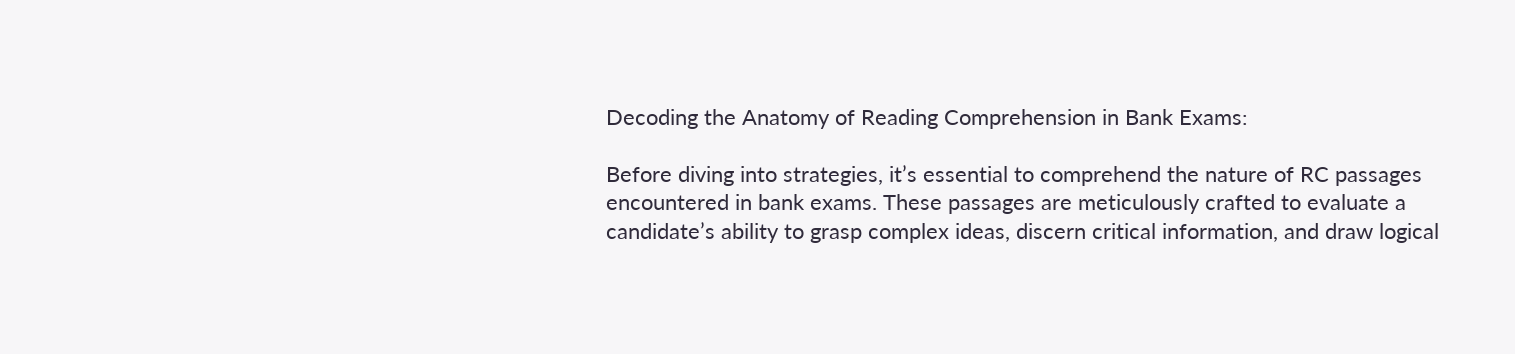Decoding the Anatomy of Reading Comprehension in Bank Exams:

Before diving into strategies, it’s essential to comprehend the nature of RC passages encountered in bank exams. These passages are meticulously crafted to evaluate a candidate’s ability to grasp complex ideas, discern critical information, and draw logical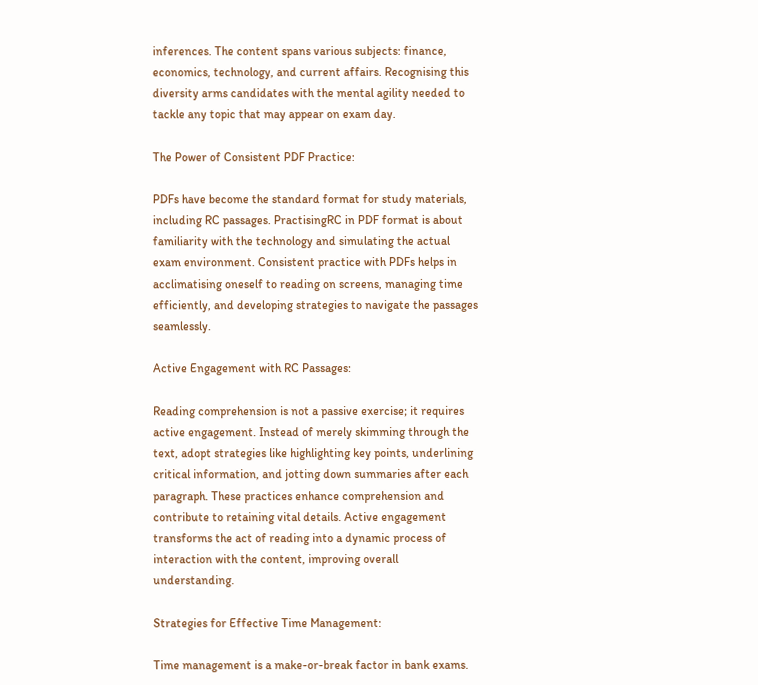inferences. The content spans various subjects: finance, economics, technology, and current affairs. Recognising this diversity arms candidates with the mental agility needed to tackle any topic that may appear on exam day.

The Power of Consistent PDF Practice:

PDFs have become the standard format for study materials, including RC passages. PractisingRC in PDF format is about familiarity with the technology and simulating the actual exam environment. Consistent practice with PDFs helps in acclimatising oneself to reading on screens, managing time efficiently, and developing strategies to navigate the passages seamlessly.

Active Engagement with RC Passages:

Reading comprehension is not a passive exercise; it requires active engagement. Instead of merely skimming through the text, adopt strategies like highlighting key points, underlining critical information, and jotting down summaries after each paragraph. These practices enhance comprehension and contribute to retaining vital details. Active engagement transforms the act of reading into a dynamic process of interaction with the content, improving overall understanding.

Strategies for Effective Time Management:

Time management is a make-or-break factor in bank exams.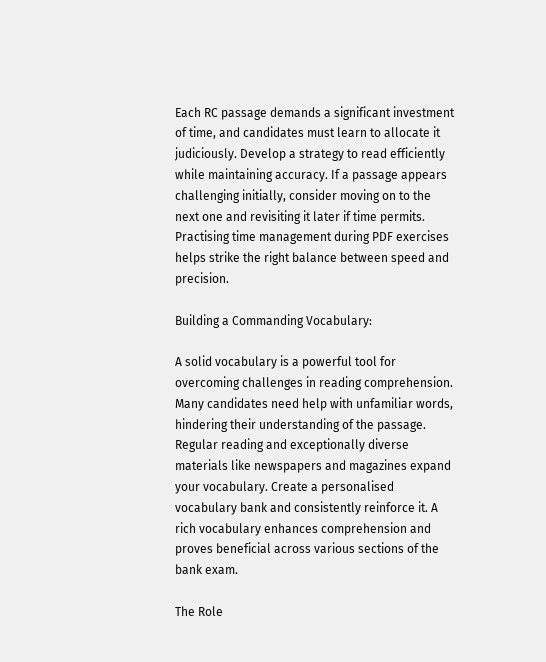Each RC passage demands a significant investment of time, and candidates must learn to allocate it judiciously. Develop a strategy to read efficiently while maintaining accuracy. If a passage appears challenging initially, consider moving on to the next one and revisiting it later if time permits. Practising time management during PDF exercises helps strike the right balance between speed and precision.

Building a Commanding Vocabulary:

A solid vocabulary is a powerful tool for overcoming challenges in reading comprehension. Many candidates need help with unfamiliar words, hindering their understanding of the passage. Regular reading and exceptionally diverse materials like newspapers and magazines expand your vocabulary. Create a personalised vocabulary bank and consistently reinforce it. A rich vocabulary enhances comprehension and proves beneficial across various sections of the bank exam.

The Role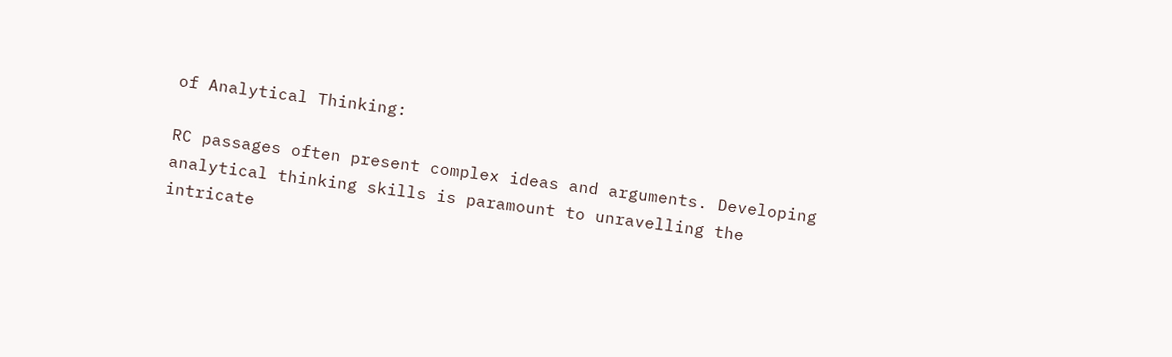of Analytical Thinking:

RC passages often present complex ideas and arguments. Developing analytical thinking skills is paramount to unravelling the intricate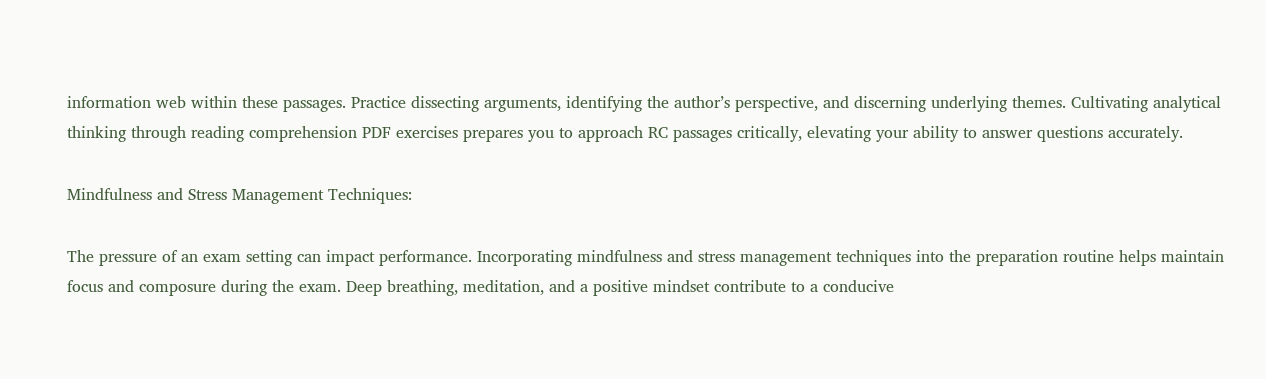information web within these passages. Practice dissecting arguments, identifying the author’s perspective, and discerning underlying themes. Cultivating analytical thinking through reading comprehension PDF exercises prepares you to approach RC passages critically, elevating your ability to answer questions accurately.

Mindfulness and Stress Management Techniques:

The pressure of an exam setting can impact performance. Incorporating mindfulness and stress management techniques into the preparation routine helps maintain focus and composure during the exam. Deep breathing, meditation, and a positive mindset contribute to a conducive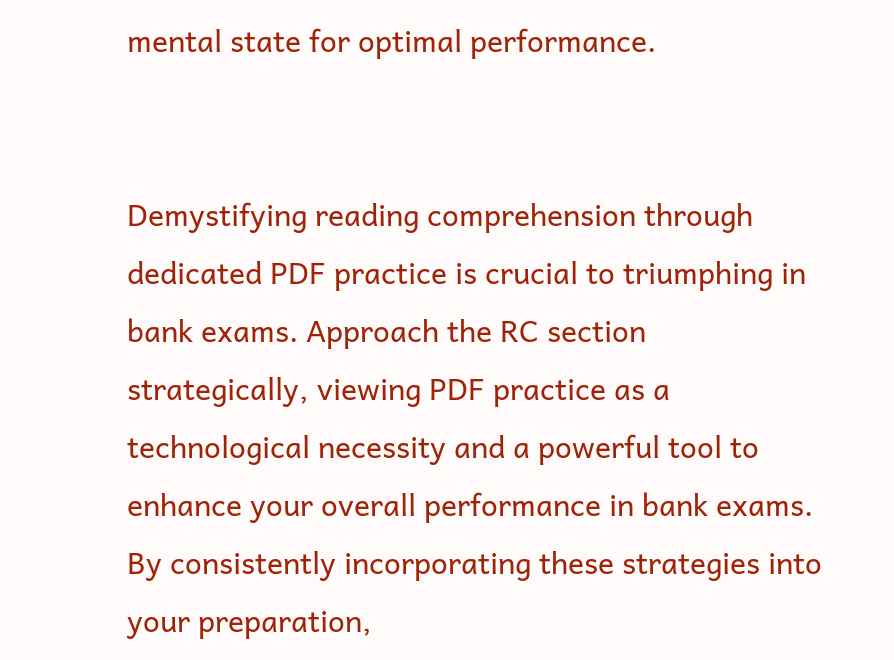mental state for optimal performance.


Demystifying reading comprehension through dedicated PDF practice is crucial to triumphing in bank exams. Approach the RC section strategically, viewing PDF practice as a technological necessity and a powerful tool to enhance your overall performance in bank exams. By consistently incorporating these strategies into your preparation,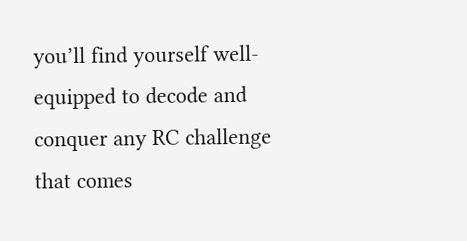you’ll find yourself well-equipped to decode and conquer any RC challenge that comes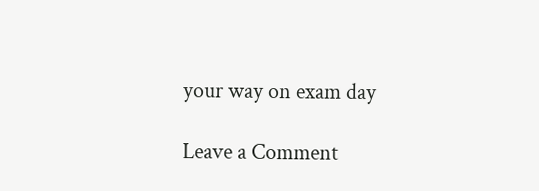your way on exam day

Leave a Comment